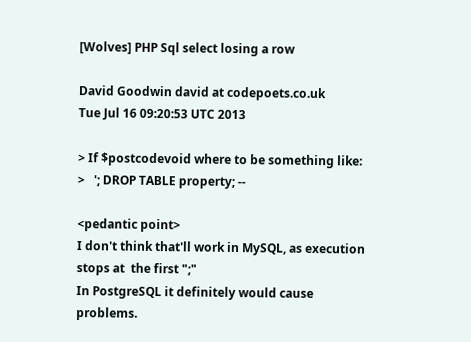[Wolves] PHP Sql select losing a row

David Goodwin david at codepoets.co.uk
Tue Jul 16 09:20:53 UTC 2013

> If $postcodevoid where to be something like:
>   '; DROP TABLE property; --

<pedantic point>
I don't think that'll work in MySQL, as execution stops at  the first ";"
In PostgreSQL it definitely would cause problems.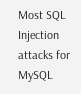Most SQL Injection attacks for MySQL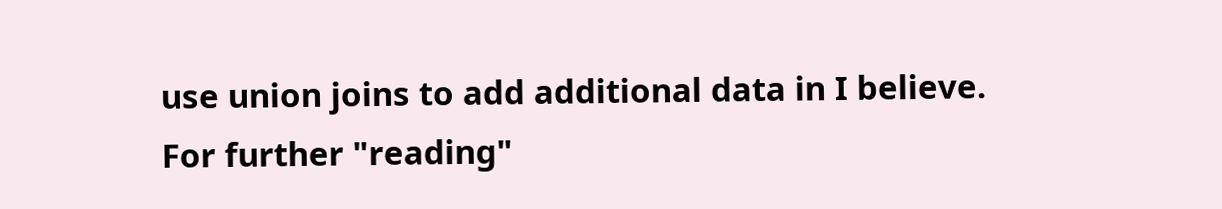use union joins to add additional data in I believe.
For further "reading"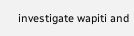investigate wapiti and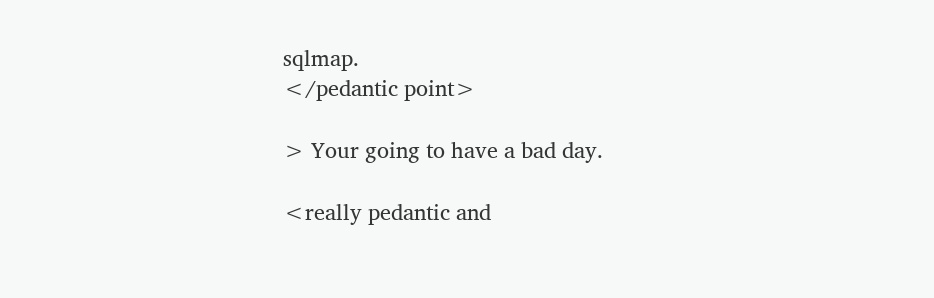sqlmap.
</pedantic point>

> Your going to have a bad day.

<really pedantic and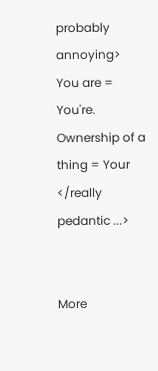probably annoying>
You are = You're.
Ownership of a thing = Your
</really pedantic ...>


More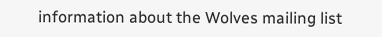information about the Wolves mailing list